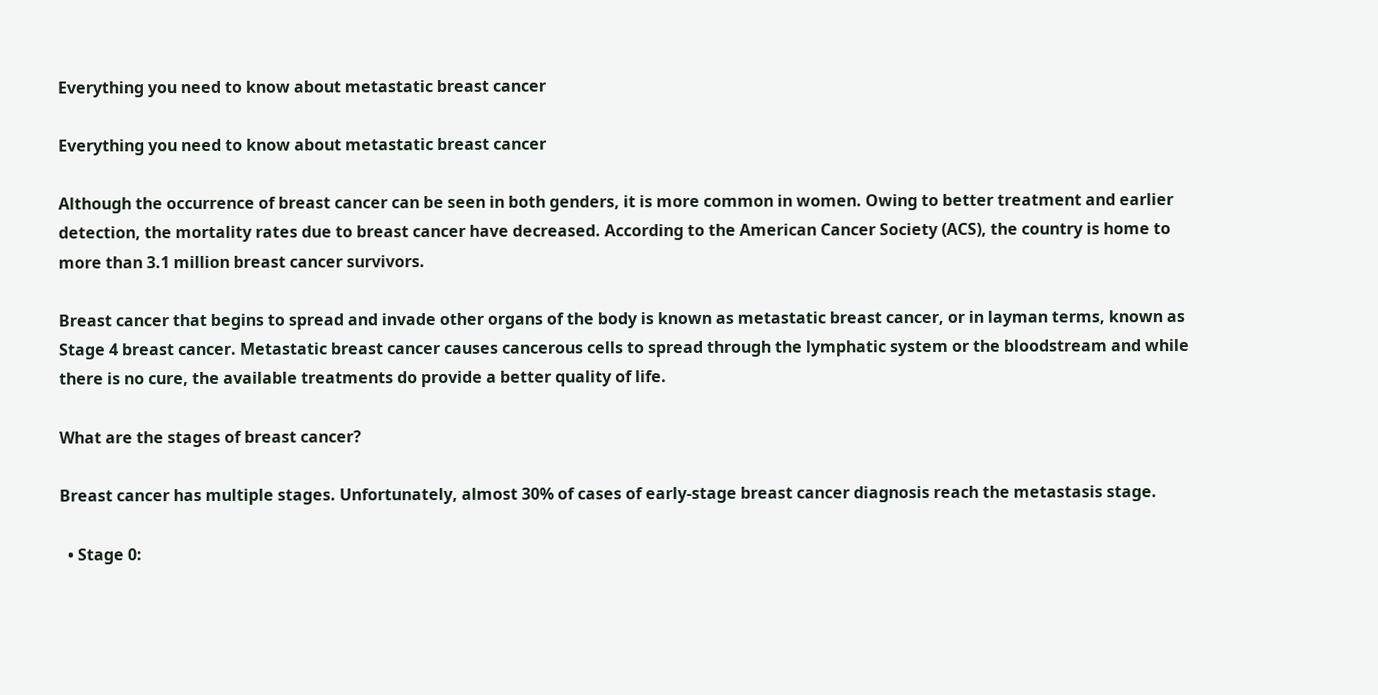Everything you need to know about metastatic breast cancer

Everything you need to know about metastatic breast cancer

Although the occurrence of breast cancer can be seen in both genders, it is more common in women. Owing to better treatment and earlier detection, the mortality rates due to breast cancer have decreased. According to the American Cancer Society (ACS), the country is home to more than 3.1 million breast cancer survivors.

Breast cancer that begins to spread and invade other organs of the body is known as metastatic breast cancer, or in layman terms, known as Stage 4 breast cancer. Metastatic breast cancer causes cancerous cells to spread through the lymphatic system or the bloodstream and while there is no cure, the available treatments do provide a better quality of life.

What are the stages of breast cancer?

Breast cancer has multiple stages. Unfortunately, almost 30% of cases of early-stage breast cancer diagnosis reach the metastasis stage.

  • Stage 0: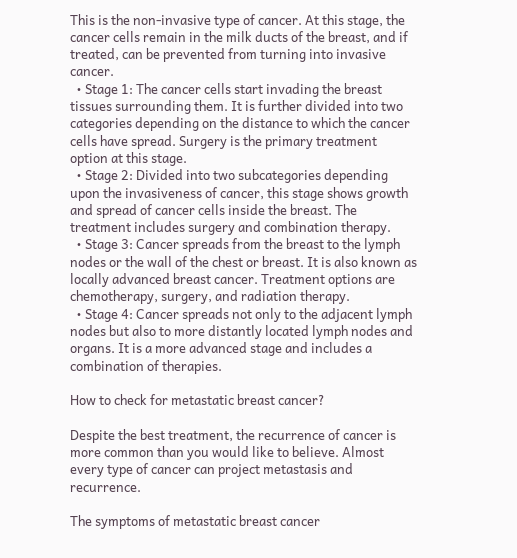This is the non-invasive type of cancer. At this stage, the cancer cells remain in the milk ducts of the breast, and if treated, can be prevented from turning into invasive cancer.
  • Stage 1: The cancer cells start invading the breast tissues surrounding them. It is further divided into two categories depending on the distance to which the cancer cells have spread. Surgery is the primary treatment option at this stage.
  • Stage 2: Divided into two subcategories depending upon the invasiveness of cancer, this stage shows growth and spread of cancer cells inside the breast. The treatment includes surgery and combination therapy.
  • Stage 3: Cancer spreads from the breast to the lymph nodes or the wall of the chest or breast. It is also known as locally advanced breast cancer. Treatment options are chemotherapy, surgery, and radiation therapy.
  • Stage 4: Cancer spreads not only to the adjacent lymph nodes but also to more distantly located lymph nodes and organs. It is a more advanced stage and includes a combination of therapies.

How to check for metastatic breast cancer?

Despite the best treatment, the recurrence of cancer is more common than you would like to believe. Almost every type of cancer can project metastasis and recurrence.

The symptoms of metastatic breast cancer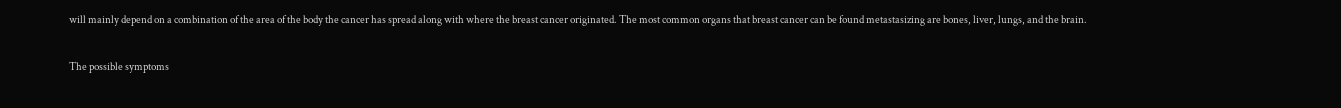will mainly depend on a combination of the area of the body the cancer has spread along with where the breast cancer originated. The most common organs that breast cancer can be found metastasizing are bones, liver, lungs, and the brain.

The possible symptoms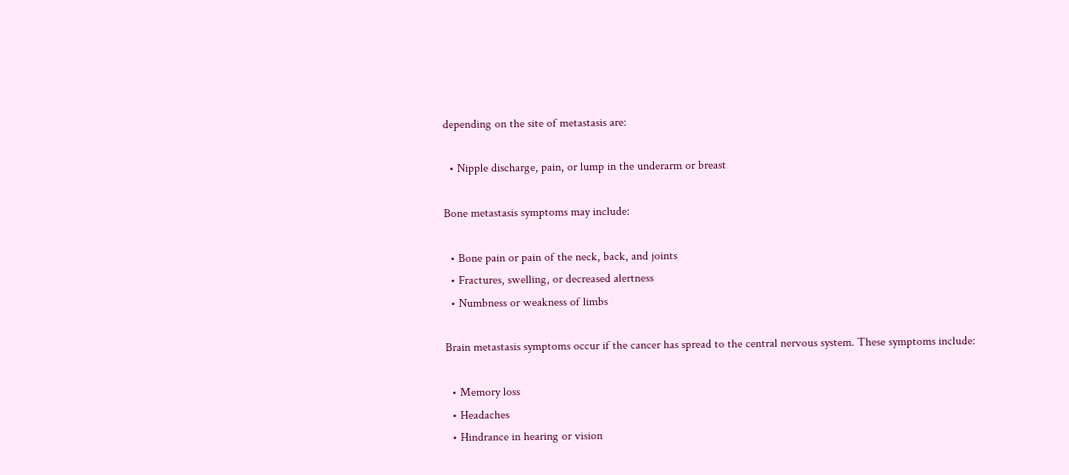depending on the site of metastasis are:

  • Nipple discharge, pain, or lump in the underarm or breast

Bone metastasis symptoms may include:

  • Bone pain or pain of the neck, back, and joints
  • Fractures, swelling, or decreased alertness
  • Numbness or weakness of limbs

Brain metastasis symptoms occur if the cancer has spread to the central nervous system. These symptoms include:

  • Memory loss
  • Headaches
  • Hindrance in hearing or vision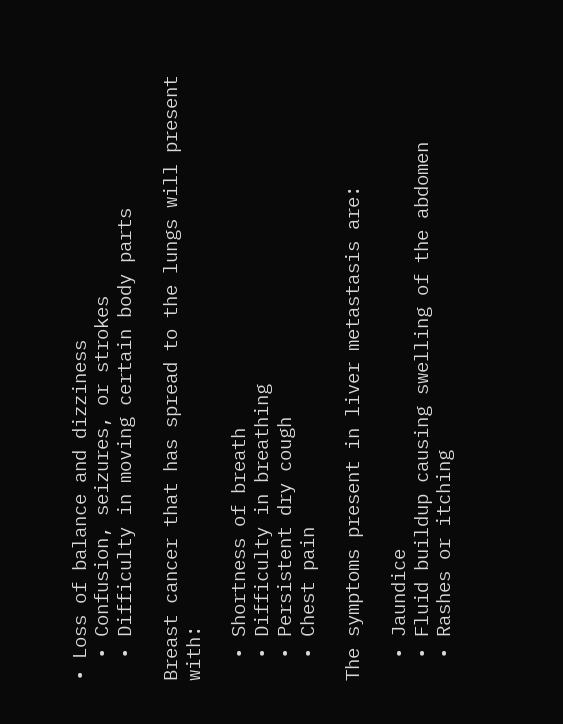• Loss of balance and dizziness
  • Confusion, seizures, or strokes
  • Difficulty in moving certain body parts

Breast cancer that has spread to the lungs will present with:

  • Shortness of breath
  • Difficulty in breathing
  • Persistent dry cough
  • Chest pain

The symptoms present in liver metastasis are:

  • Jaundice
  • Fluid buildup causing swelling of the abdomen
  • Rashes or itching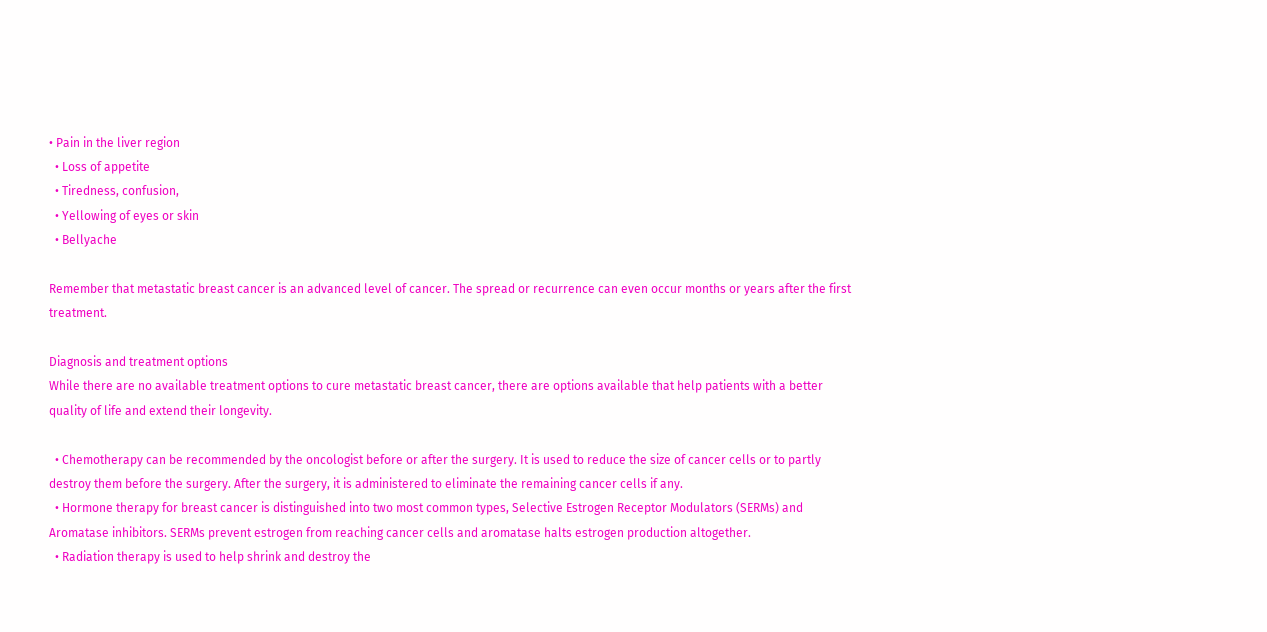• Pain in the liver region
  • Loss of appetite
  • Tiredness, confusion,
  • Yellowing of eyes or skin
  • Bellyache

Remember that metastatic breast cancer is an advanced level of cancer. The spread or recurrence can even occur months or years after the first treatment.

Diagnosis and treatment options
While there are no available treatment options to cure metastatic breast cancer, there are options available that help patients with a better quality of life and extend their longevity.

  • Chemotherapy can be recommended by the oncologist before or after the surgery. It is used to reduce the size of cancer cells or to partly destroy them before the surgery. After the surgery, it is administered to eliminate the remaining cancer cells if any.
  • Hormone therapy for breast cancer is distinguished into two most common types, Selective Estrogen Receptor Modulators (SERMs) and Aromatase inhibitors. SERMs prevent estrogen from reaching cancer cells and aromatase halts estrogen production altogether.
  • Radiation therapy is used to help shrink and destroy the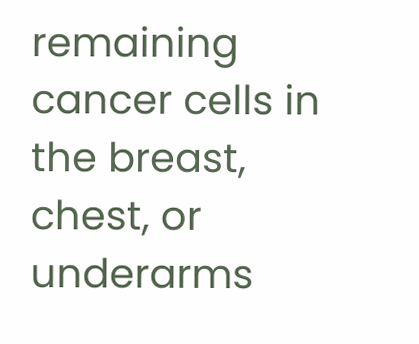remaining cancer cells in the breast, chest, or underarms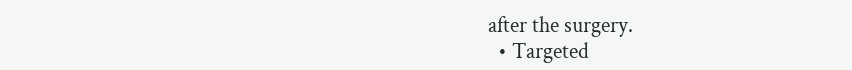after the surgery.
  • Targeted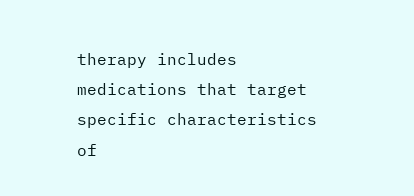therapy includes medications that target specific characteristics of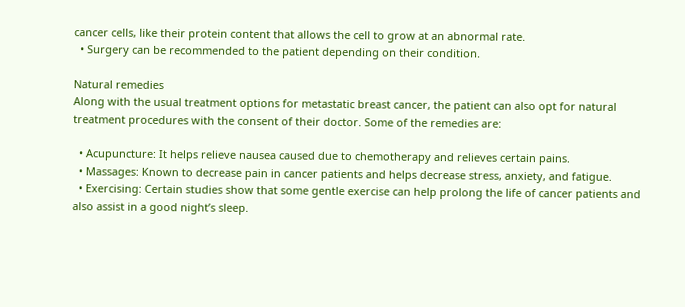cancer cells, like their protein content that allows the cell to grow at an abnormal rate.
  • Surgery can be recommended to the patient depending on their condition.

Natural remedies
Along with the usual treatment options for metastatic breast cancer, the patient can also opt for natural treatment procedures with the consent of their doctor. Some of the remedies are:

  • Acupuncture: It helps relieve nausea caused due to chemotherapy and relieves certain pains.
  • Massages: Known to decrease pain in cancer patients and helps decrease stress, anxiety, and fatigue.
  • Exercising: Certain studies show that some gentle exercise can help prolong the life of cancer patients and also assist in a good night’s sleep.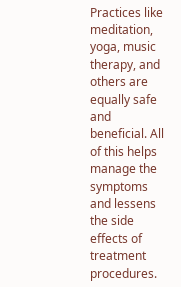Practices like meditation, yoga, music therapy, and others are equally safe and beneficial. All of this helps manage the symptoms and lessens the side effects of treatment procedures.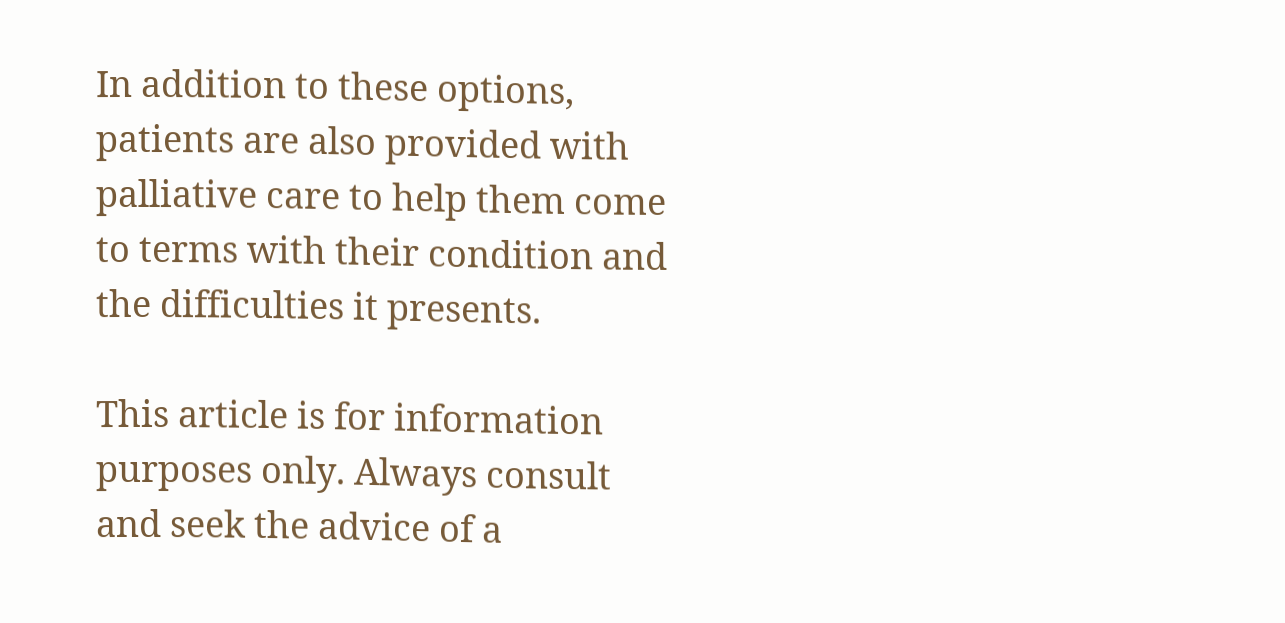In addition to these options, patients are also provided with palliative care to help them come to terms with their condition and the difficulties it presents.

This article is for information purposes only. Always consult and seek the advice of a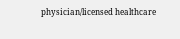physician/licensed healthcare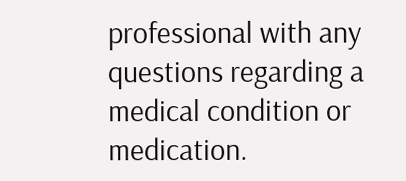professional with any questions regarding a medical condition or medication.